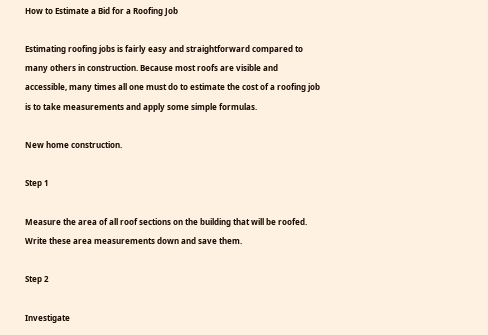How to Estimate a Bid for a Roofing Job

Estimating roofing jobs is fairly easy and straightforward compared to many others in construction. Because most roofs are visible and accessible, many times all one must do to estimate the cost of a roofing job is to take measurements and apply some simple formulas.

New home construction.

Step 1

Measure the area of all roof sections on the building that will be roofed. Write these area measurements down and save them.

Step 2

Investigate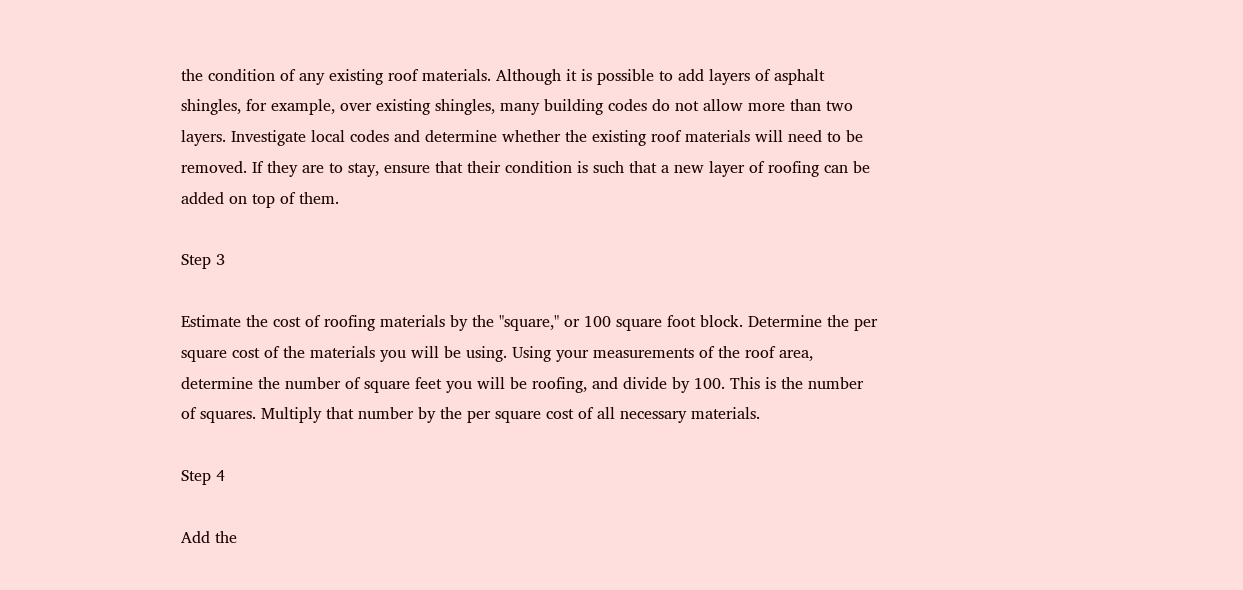the condition of any existing roof materials. Although it is possible to add layers of asphalt shingles, for example, over existing shingles, many building codes do not allow more than two layers. Investigate local codes and determine whether the existing roof materials will need to be removed. If they are to stay, ensure that their condition is such that a new layer of roofing can be added on top of them.

Step 3

Estimate the cost of roofing materials by the "square," or 100 square foot block. Determine the per square cost of the materials you will be using. Using your measurements of the roof area, determine the number of square feet you will be roofing, and divide by 100. This is the number of squares. Multiply that number by the per square cost of all necessary materials.

Step 4

Add the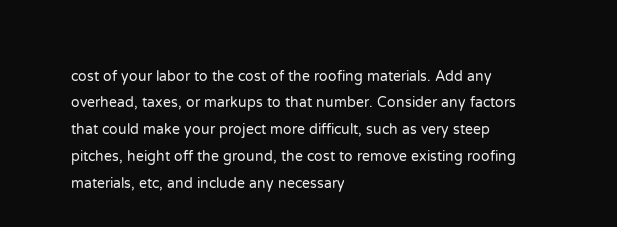cost of your labor to the cost of the roofing materials. Add any overhead, taxes, or markups to that number. Consider any factors that could make your project more difficult, such as very steep pitches, height off the ground, the cost to remove existing roofing materials, etc, and include any necessary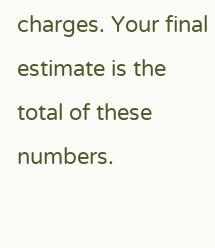charges. Your final estimate is the total of these numbers.